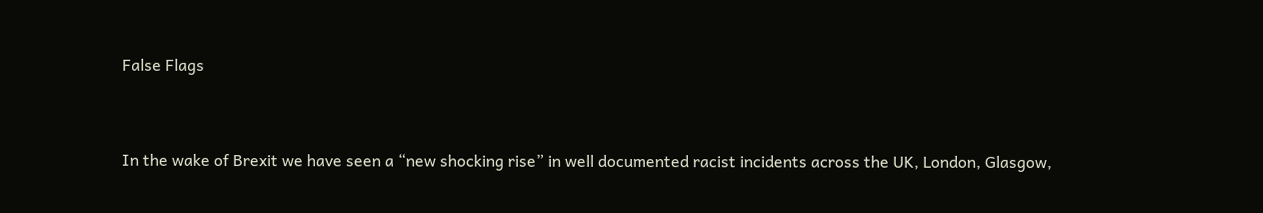False Flags



In the wake of Brexit we have seen a “new shocking rise” in well documented racist incidents across the UK, London, Glasgow,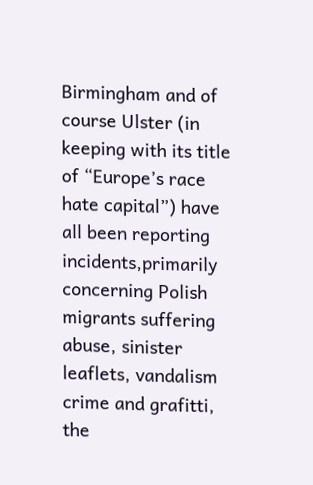Birmingham and of course Ulster (in keeping with its title of “Europe’s race hate capital”) have all been reporting incidents,primarily concerning Polish migrants suffering abuse, sinister leaflets, vandalism crime and grafitti, the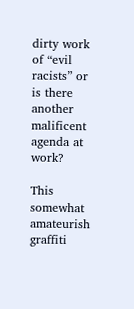dirty work of “evil racists” or is there another malificent agenda at work?

This somewhat amateurish graffiti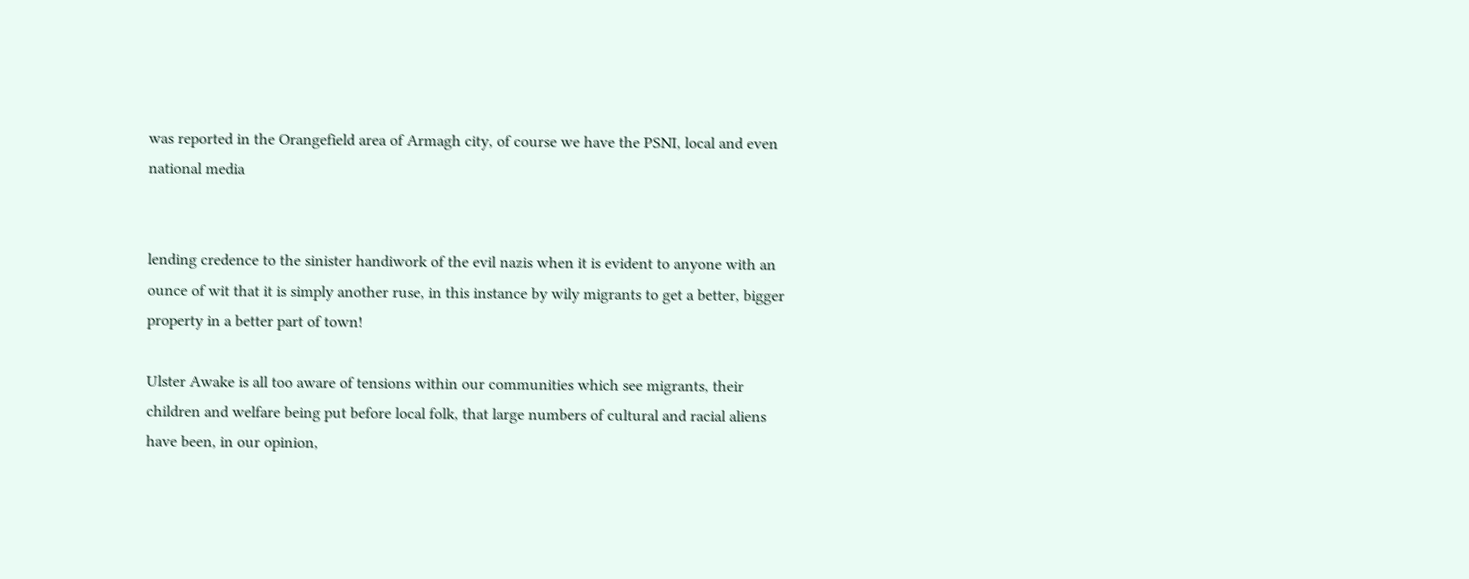was reported in the Orangefield area of Armagh city, of course we have the PSNI, local and even national media


lending credence to the sinister handiwork of the evil nazis when it is evident to anyone with an ounce of wit that it is simply another ruse, in this instance by wily migrants to get a better, bigger property in a better part of town!

Ulster Awake is all too aware of tensions within our communities which see migrants, their children and welfare being put before local folk, that large numbers of cultural and racial aliens have been, in our opinion,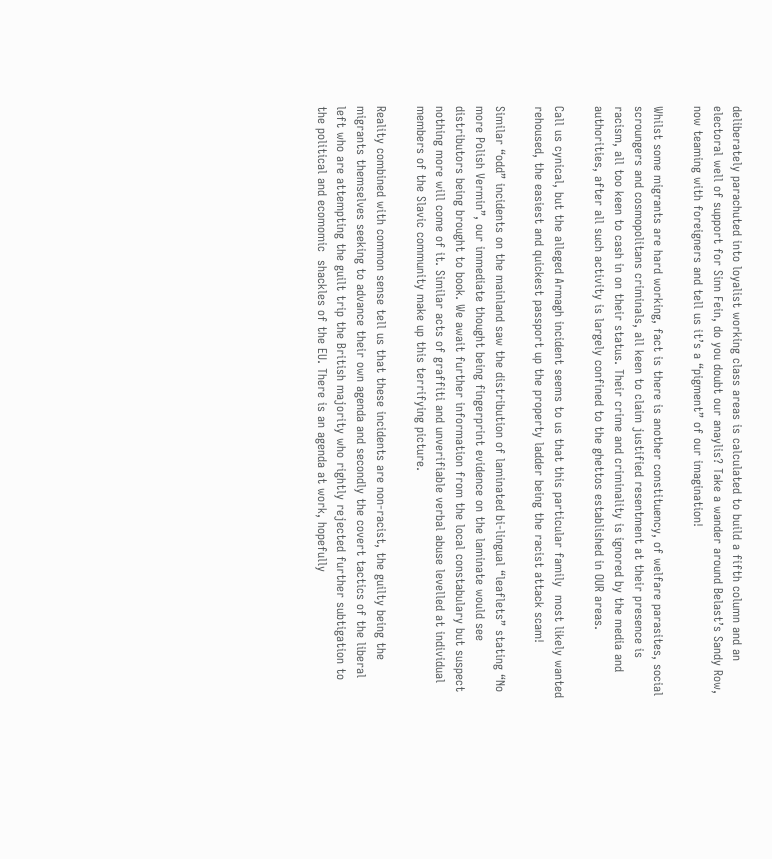deliberately parachuted into loyalist working class areas is calculated to build a fifth column and an electoral well of support for Sinn Fein, do you doubt our anaylis? Take a wander around Belast’s Sandy Row, now teaming with foreigners and tell us it’s a “pigment” of our imagination!

Whilst some migrants are hard working, fact is there is another constituency, of welfare parasites, social scroungers and cosmopolitans criminals, all keen to claim justified resentment at their presence is racism, all too keen to cash in on their status. Their crime and criminality is ignored by the media and authorities, after all such activity is largely confined to the ghettos established in OUR areas.

Call us cynical, but the alleged Armagh incident seems to us that this particular family  most likely wanted rehoused, the easiest and quickest passport up the property ladder being the racist attack scam!

Similar “odd” incidents on the mainland saw the distribution of laminated bi-lingual “leaflets” stating “No more Polish Vermin”, our immediate thought being fingerprint evidence on the laminate would see distributors being brought to book. We await further information from the local constabulary but suspect nothing more will come of it. Similar acts of graffiti and unverifiable verbal abuse levelled at individual members of the Slavic community make up this terrifying picture.

Reality combined with common sense tell us that these incidents are non-racist, the guilty being the migrants themselves seeking to advance their own agenda and secondly the covert tactics of the liberal left who are attempting the guilt trip the British majority who rightly rejected further subtigation to the political and ecomomic  shackles of the EU. There is an agenda at work, hopefully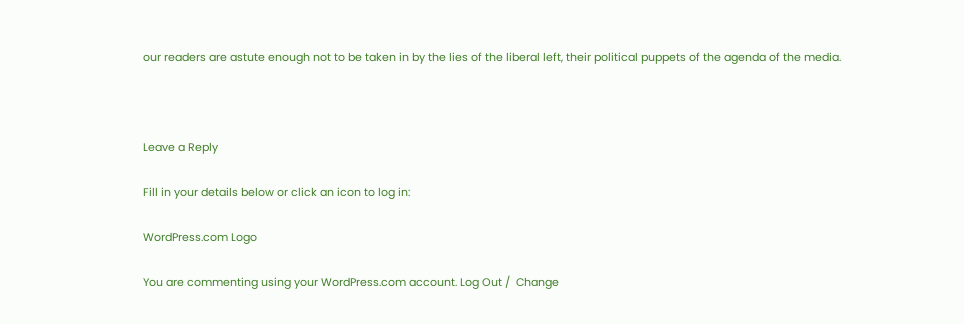our readers are astute enough not to be taken in by the lies of the liberal left, their political puppets of the agenda of the media.



Leave a Reply

Fill in your details below or click an icon to log in:

WordPress.com Logo

You are commenting using your WordPress.com account. Log Out /  Change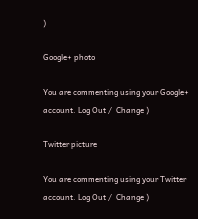)

Google+ photo

You are commenting using your Google+ account. Log Out /  Change )

Twitter picture

You are commenting using your Twitter account. Log Out /  Change )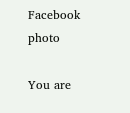Facebook photo

You are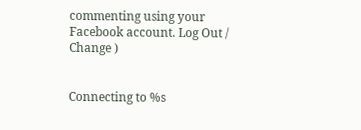commenting using your Facebook account. Log Out /  Change )


Connecting to %s